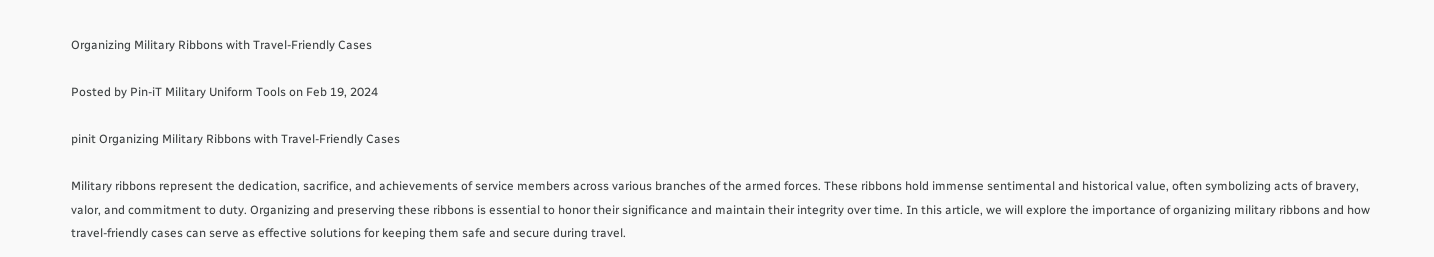Organizing Military Ribbons with Travel-Friendly Cases

Posted by Pin-iT Military Uniform Tools on Feb 19, 2024

pinit Organizing Military Ribbons with Travel-Friendly Cases

Military ribbons represent the dedication, sacrifice, and achievements of service members across various branches of the armed forces. These ribbons hold immense sentimental and historical value, often symbolizing acts of bravery, valor, and commitment to duty. Organizing and preserving these ribbons is essential to honor their significance and maintain their integrity over time. In this article, we will explore the importance of organizing military ribbons and how travel-friendly cases can serve as effective solutions for keeping them safe and secure during travel.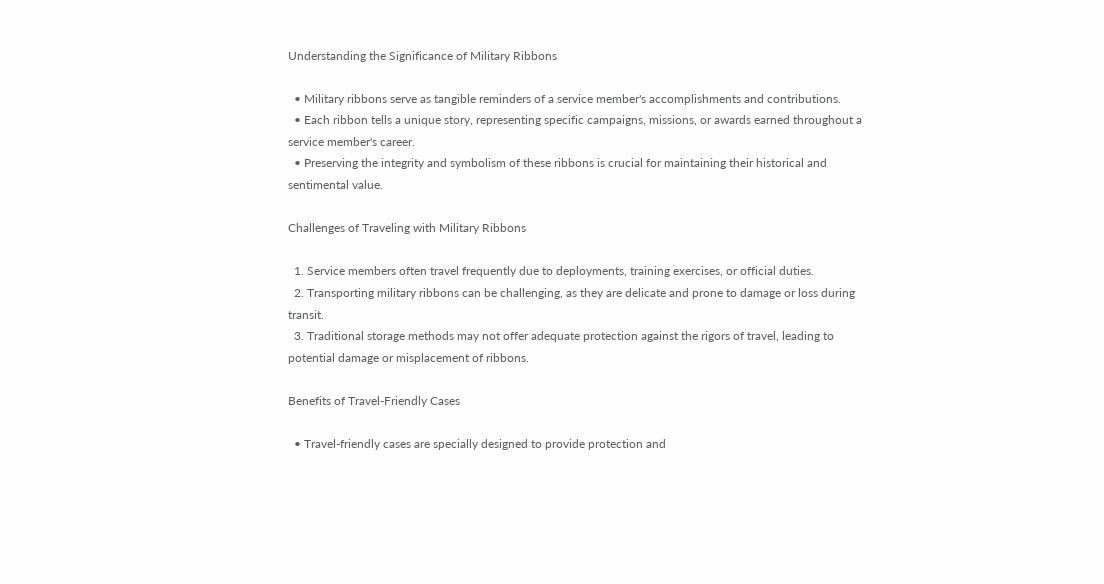Understanding the Significance of Military Ribbons

  • Military ribbons serve as tangible reminders of a service member's accomplishments and contributions.
  • Each ribbon tells a unique story, representing specific campaigns, missions, or awards earned throughout a service member's career.
  • Preserving the integrity and symbolism of these ribbons is crucial for maintaining their historical and sentimental value.

Challenges of Traveling with Military Ribbons

  1. Service members often travel frequently due to deployments, training exercises, or official duties.
  2. Transporting military ribbons can be challenging, as they are delicate and prone to damage or loss during transit.
  3. Traditional storage methods may not offer adequate protection against the rigors of travel, leading to potential damage or misplacement of ribbons.

Benefits of Travel-Friendly Cases

  • Travel-friendly cases are specially designed to provide protection and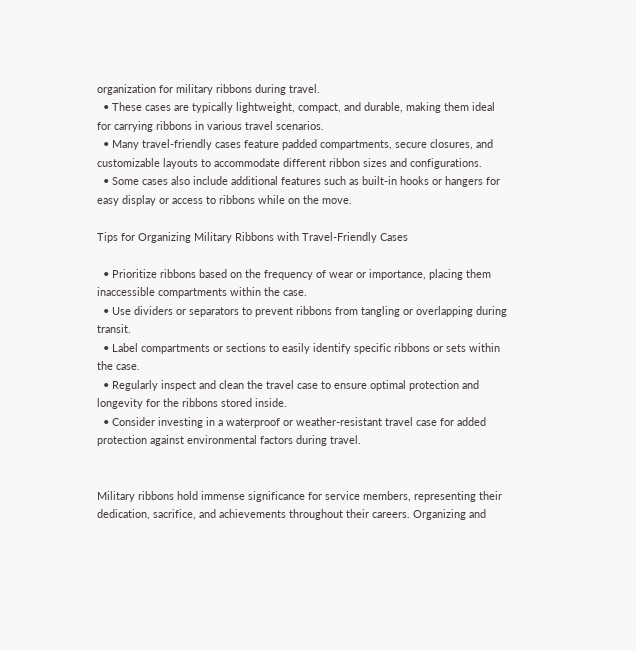organization for military ribbons during travel.
  • These cases are typically lightweight, compact, and durable, making them ideal for carrying ribbons in various travel scenarios.
  • Many travel-friendly cases feature padded compartments, secure closures, and customizable layouts to accommodate different ribbon sizes and configurations.
  • Some cases also include additional features such as built-in hooks or hangers for easy display or access to ribbons while on the move.

Tips for Organizing Military Ribbons with Travel-Friendly Cases

  • Prioritize ribbons based on the frequency of wear or importance, placing them inaccessible compartments within the case.
  • Use dividers or separators to prevent ribbons from tangling or overlapping during transit.
  • Label compartments or sections to easily identify specific ribbons or sets within the case.
  • Regularly inspect and clean the travel case to ensure optimal protection and longevity for the ribbons stored inside.
  • Consider investing in a waterproof or weather-resistant travel case for added protection against environmental factors during travel.


Military ribbons hold immense significance for service members, representing their dedication, sacrifice, and achievements throughout their careers. Organizing and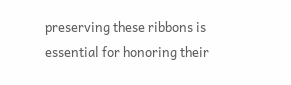preserving these ribbons is essential for honoring their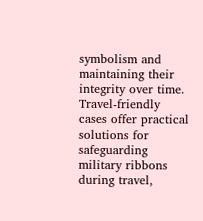symbolism and maintaining their integrity over time. Travel-friendly cases offer practical solutions for safeguarding military ribbons during travel,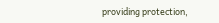providing protection,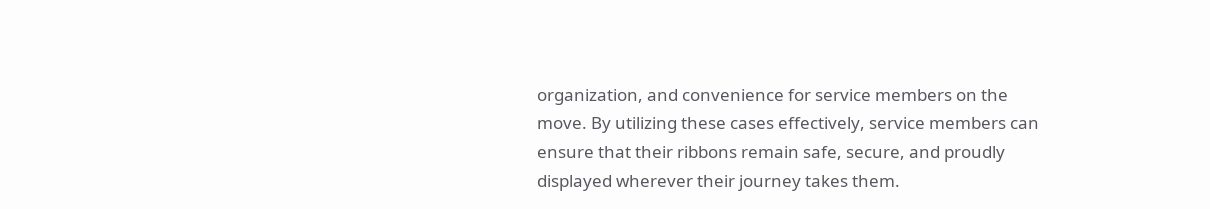organization, and convenience for service members on the move. By utilizing these cases effectively, service members can ensure that their ribbons remain safe, secure, and proudly displayed wherever their journey takes them.